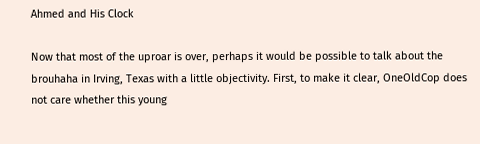Ahmed and His Clock

Now that most of the uproar is over, perhaps it would be possible to talk about the brouhaha in Irving, Texas with a little objectivity. First, to make it clear, OneOldCop does not care whether this young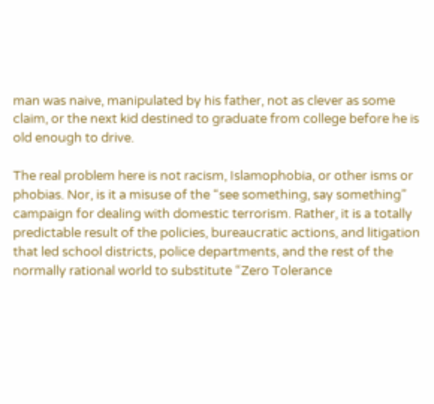man was naive, manipulated by his father, not as clever as some claim, or the next kid destined to graduate from college before he is old enough to drive.

The real problem here is not racism, Islamophobia, or other isms or phobias. Nor, is it a misuse of the “see something, say something” campaign for dealing with domestic terrorism. Rather, it is a totally predictable result of the policies, bureaucratic actions, and litigation that led school districts, police departments, and the rest of the normally rational world to substitute “Zero Tolerance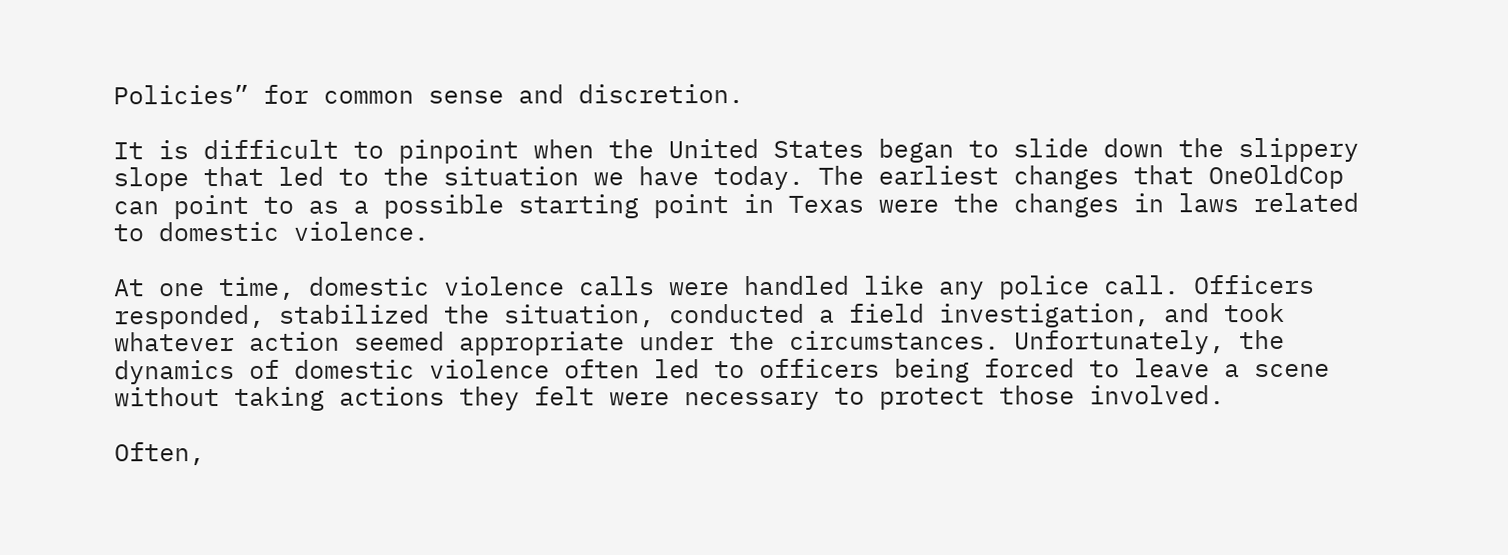Policies” for common sense and discretion.

It is difficult to pinpoint when the United States began to slide down the slippery slope that led to the situation we have today. The earliest changes that OneOldCop can point to as a possible starting point in Texas were the changes in laws related to domestic violence.

At one time, domestic violence calls were handled like any police call. Officers responded, stabilized the situation, conducted a field investigation, and took whatever action seemed appropriate under the circumstances. Unfortunately, the dynamics of domestic violence often led to officers being forced to leave a scene without taking actions they felt were necessary to protect those involved.

Often,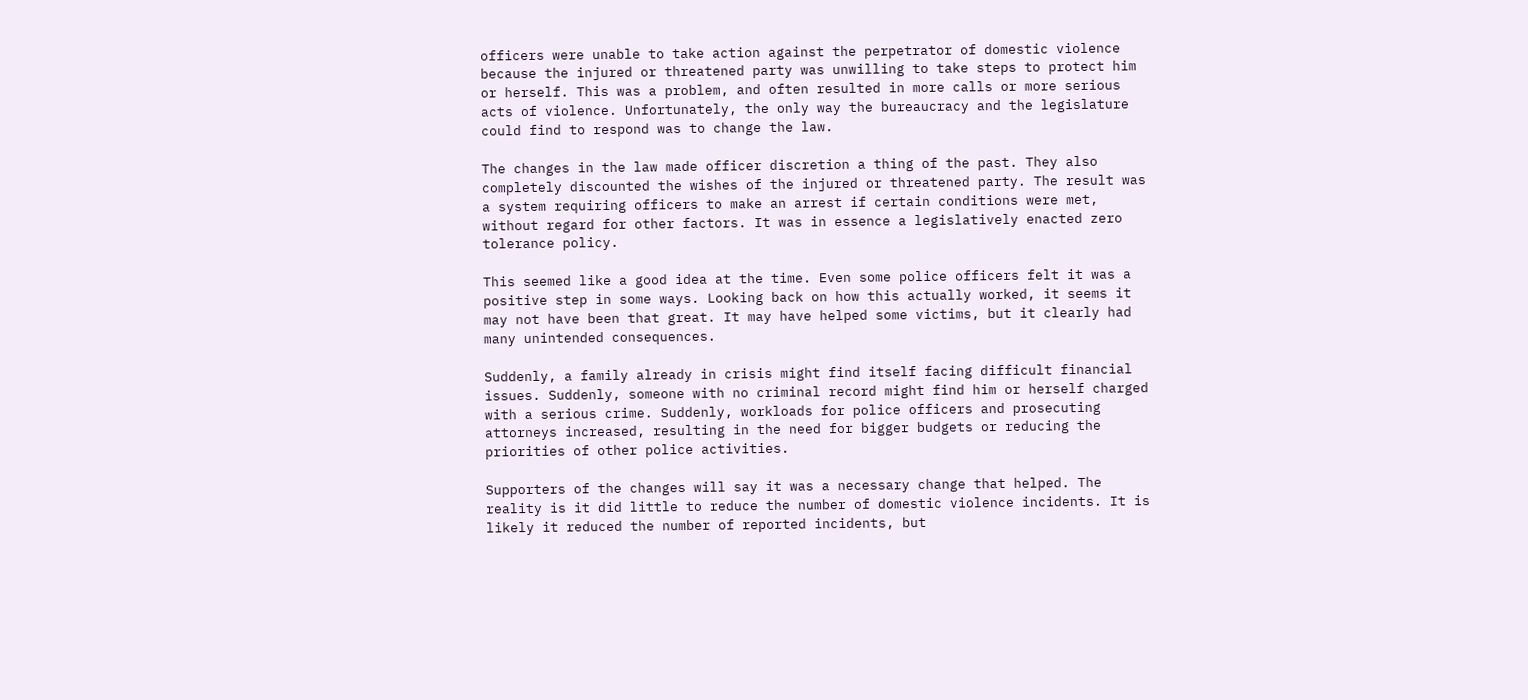officers were unable to take action against the perpetrator of domestic violence because the injured or threatened party was unwilling to take steps to protect him or herself. This was a problem, and often resulted in more calls or more serious acts of violence. Unfortunately, the only way the bureaucracy and the legislature could find to respond was to change the law.

The changes in the law made officer discretion a thing of the past. They also completely discounted the wishes of the injured or threatened party. The result was a system requiring officers to make an arrest if certain conditions were met, without regard for other factors. It was in essence a legislatively enacted zero tolerance policy.

This seemed like a good idea at the time. Even some police officers felt it was a positive step in some ways. Looking back on how this actually worked, it seems it may not have been that great. It may have helped some victims, but it clearly had many unintended consequences.

Suddenly, a family already in crisis might find itself facing difficult financial issues. Suddenly, someone with no criminal record might find him or herself charged with a serious crime. Suddenly, workloads for police officers and prosecuting attorneys increased, resulting in the need for bigger budgets or reducing the priorities of other police activities.

Supporters of the changes will say it was a necessary change that helped. The reality is it did little to reduce the number of domestic violence incidents. It is likely it reduced the number of reported incidents, but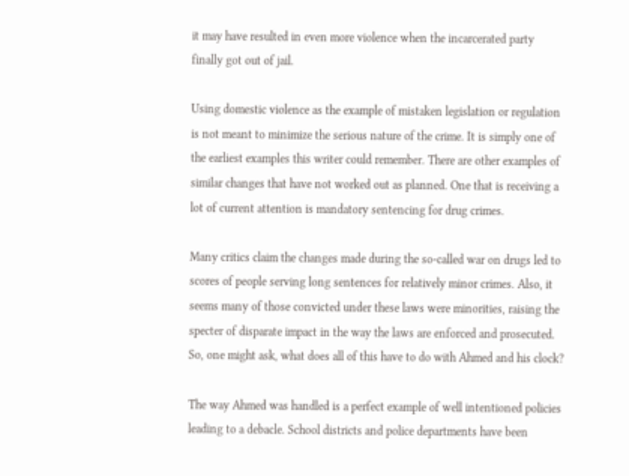it may have resulted in even more violence when the incarcerated party finally got out of jail.

Using domestic violence as the example of mistaken legislation or regulation is not meant to minimize the serious nature of the crime. It is simply one of the earliest examples this writer could remember. There are other examples of similar changes that have not worked out as planned. One that is receiving a lot of current attention is mandatory sentencing for drug crimes.

Many critics claim the changes made during the so-called war on drugs led to scores of people serving long sentences for relatively minor crimes. Also, it seems many of those convicted under these laws were minorities, raising the specter of disparate impact in the way the laws are enforced and prosecuted. So, one might ask, what does all of this have to do with Ahmed and his clock?

The way Ahmed was handled is a perfect example of well intentioned policies leading to a debacle. School districts and police departments have been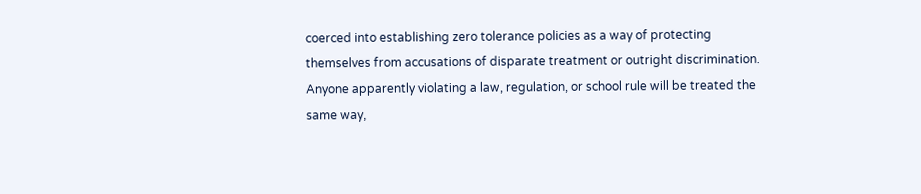coerced into establishing zero tolerance policies as a way of protecting themselves from accusations of disparate treatment or outright discrimination. Anyone apparently violating a law, regulation, or school rule will be treated the same way,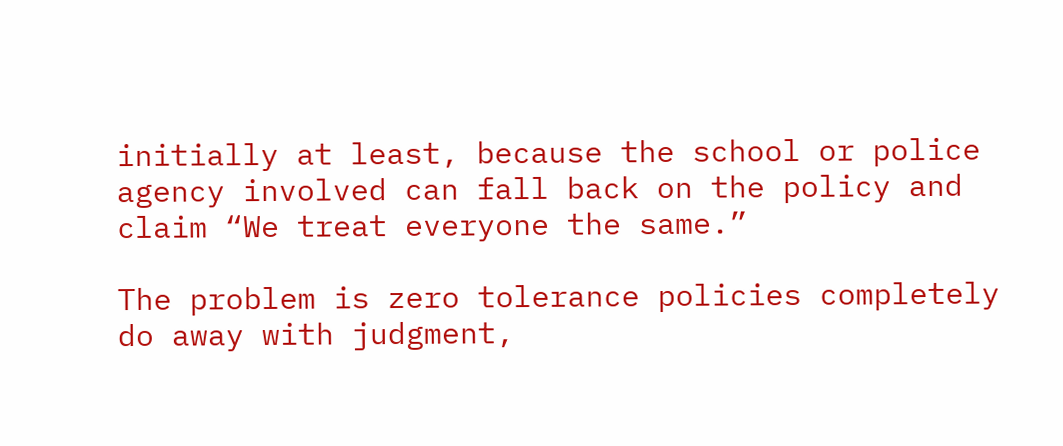initially at least, because the school or police agency involved can fall back on the policy and claim “We treat everyone the same.”

The problem is zero tolerance policies completely do away with judgment,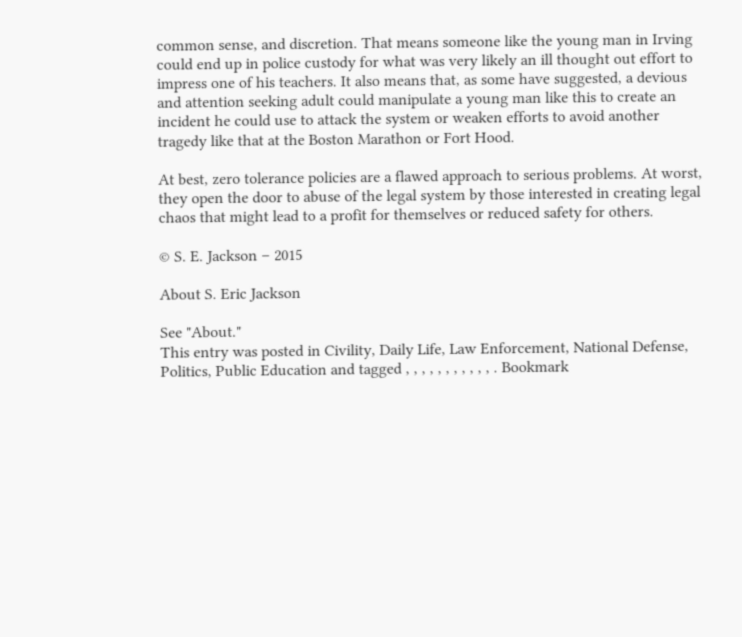common sense, and discretion. That means someone like the young man in Irving could end up in police custody for what was very likely an ill thought out effort to impress one of his teachers. It also means that, as some have suggested, a devious and attention seeking adult could manipulate a young man like this to create an incident he could use to attack the system or weaken efforts to avoid another tragedy like that at the Boston Marathon or Fort Hood.

At best, zero tolerance policies are a flawed approach to serious problems. At worst, they open the door to abuse of the legal system by those interested in creating legal chaos that might lead to a profit for themselves or reduced safety for others.

© S. E. Jackson – 2015

About S. Eric Jackson

See "About."
This entry was posted in Civility, Daily Life, Law Enforcement, National Defense, Politics, Public Education and tagged , , , , , , , , , , , . Bookmark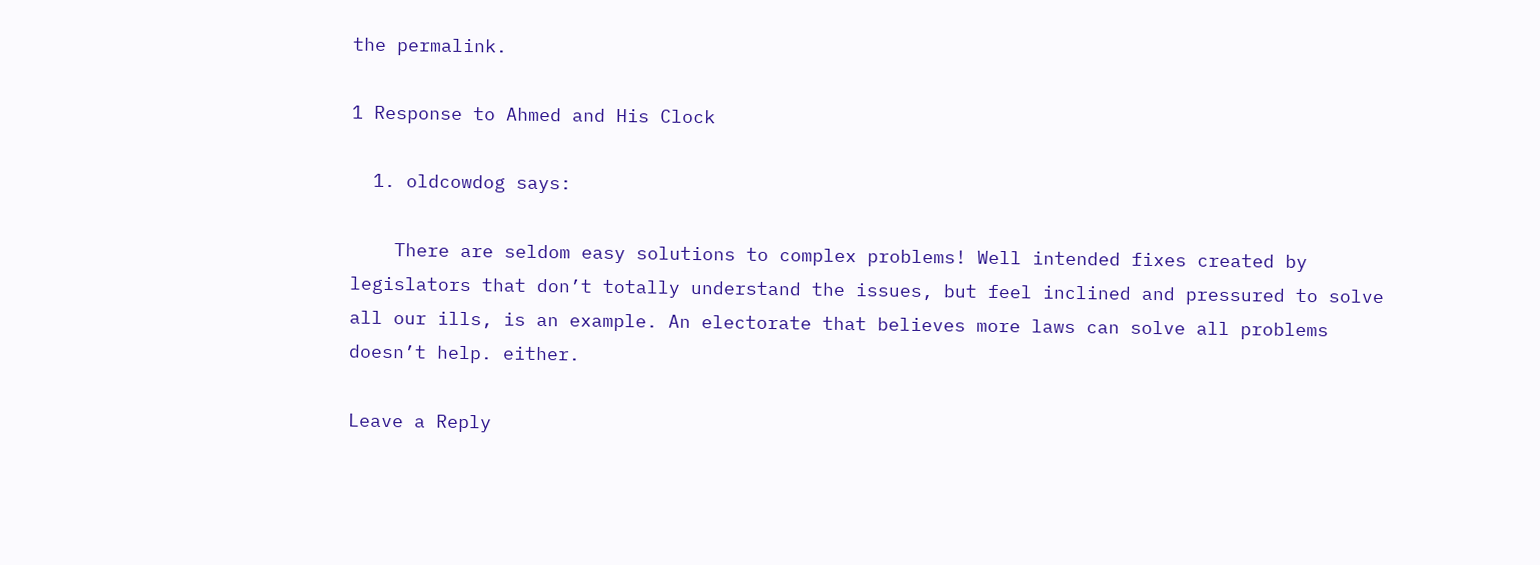the permalink.

1 Response to Ahmed and His Clock

  1. oldcowdog says:

    There are seldom easy solutions to complex problems! Well intended fixes created by legislators that don’t totally understand the issues, but feel inclined and pressured to solve all our ills, is an example. An electorate that believes more laws can solve all problems doesn’t help. either.

Leave a Reply